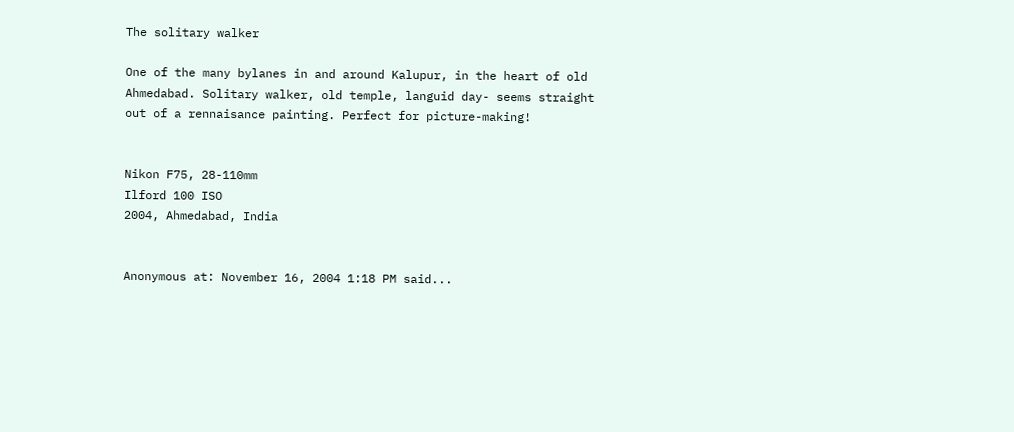The solitary walker

One of the many bylanes in and around Kalupur, in the heart of old Ahmedabad. Solitary walker, old temple, languid day- seems straight out of a rennaisance painting. Perfect for picture-making!


Nikon F75, 28-110mm
Ilford 100 ISO
2004, Ahmedabad, India


Anonymous at: November 16, 2004 1:18 PM said...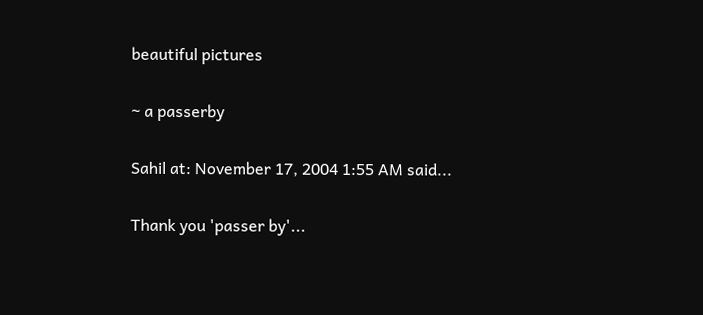beautiful pictures

~ a passerby

Sahil at: November 17, 2004 1:55 AM said...

Thank you 'passer by'...